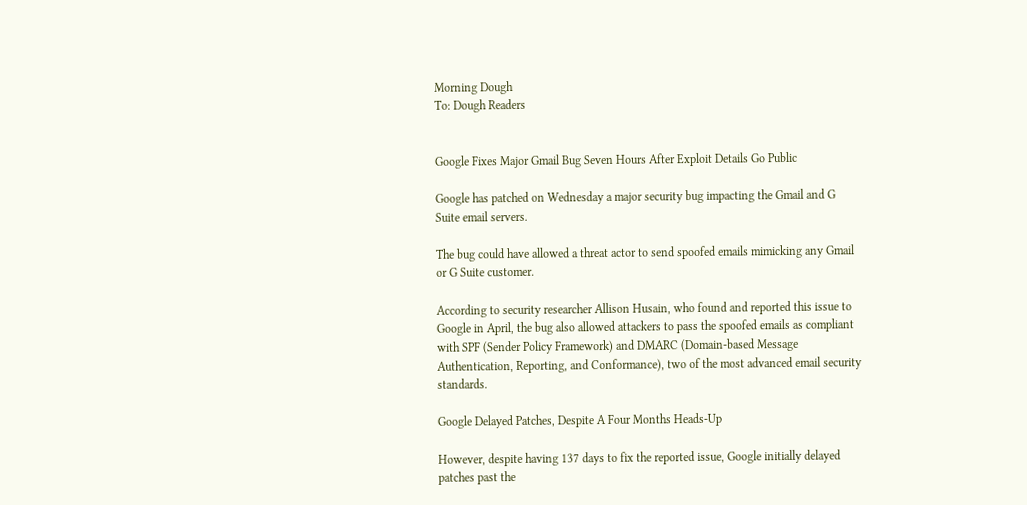Morning Dough
To: Dough Readers


Google Fixes Major Gmail Bug Seven Hours After Exploit Details Go Public

Google has patched on Wednesday a major security bug impacting the Gmail and G Suite email servers.

The bug could have allowed a threat actor to send spoofed emails mimicking any Gmail or G Suite customer.

According to security researcher Allison Husain, who found and reported this issue to Google in April, the bug also allowed attackers to pass the spoofed emails as compliant with SPF (Sender Policy Framework) and DMARC (Domain-based Message Authentication, Reporting, and Conformance), two of the most advanced email security standards.

Google Delayed Patches, Despite A Four Months Heads-Up

However, despite having 137 days to fix the reported issue, Google initially delayed patches past the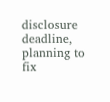disclosure deadline, planning to fix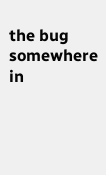the bug somewhere in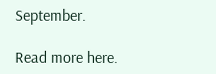September.

Read more here.